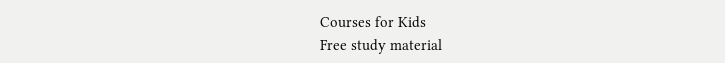Courses for Kids
Free study material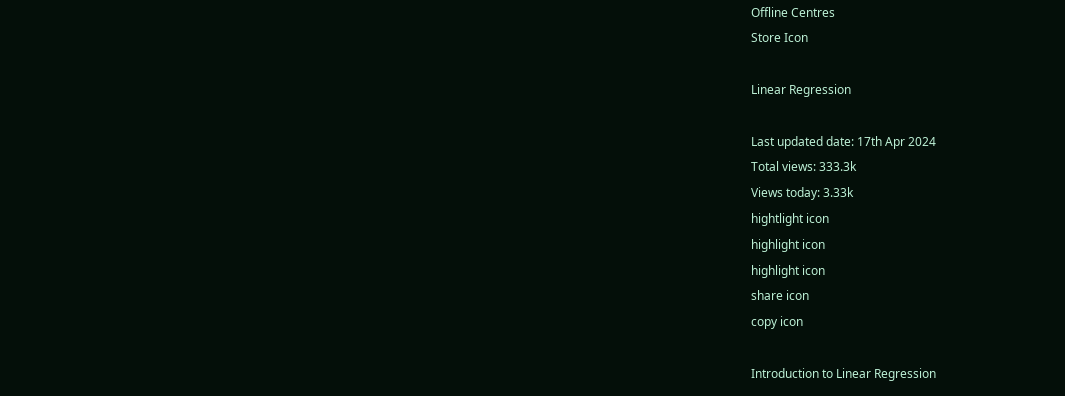Offline Centres
Store Icon

Linear Regression

Last updated date: 17th Apr 2024
Total views: 333.3k
Views today: 3.33k
hightlight icon
highlight icon
highlight icon
share icon
copy icon

Introduction to Linear Regression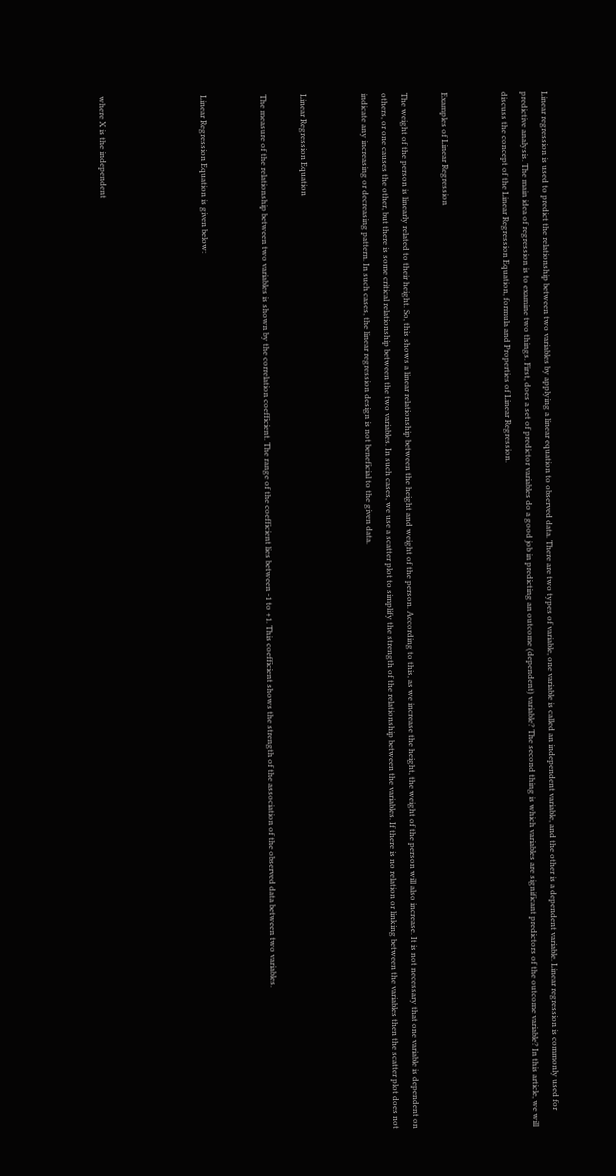Linear regression is used to predict the relationship between two variables by applying a linear equation to observed data. There are two types of variable, one variable is called an independent variable, and the other is a dependent variable. Linear regression is commonly used for predictive analysis. The main idea of regression is to examine two things. First, does a set of predictor variables do a good job in predicting an outcome (dependent) variable? The second thing is which variables are significant predictors of the outcome variable? In this article, we will discuss the concept of the Linear Regression Equation, formula and Properties of Linear Regression.


Examples of Linear Regression

The weight of the person is linearly related to their height. So, this shows a linear relationship between the height and weight of the person. According to this, as we increase the height, the weight of the person will also increase. It is not necessary that one variable is dependent on others, or one causes the other, but there is some critical relationship between the two variables. In such cases, we use a scatter plot to simplify the strength of the relationship between the variables. If there is no relation or linking between the variables then the scatter plot does not indicate any increasing or decreasing pattern. In such cases, the linear regression design is not beneficial to the given data.


Linear Regression Equation

The measure of the relationship between two variables is shown by the correlation coefficient. The range of the coefficient lies between -1 to +1. This coefficient shows the strength of the association of the observed data between two variables.


Linear Regression Equation is given below:




where X is the independent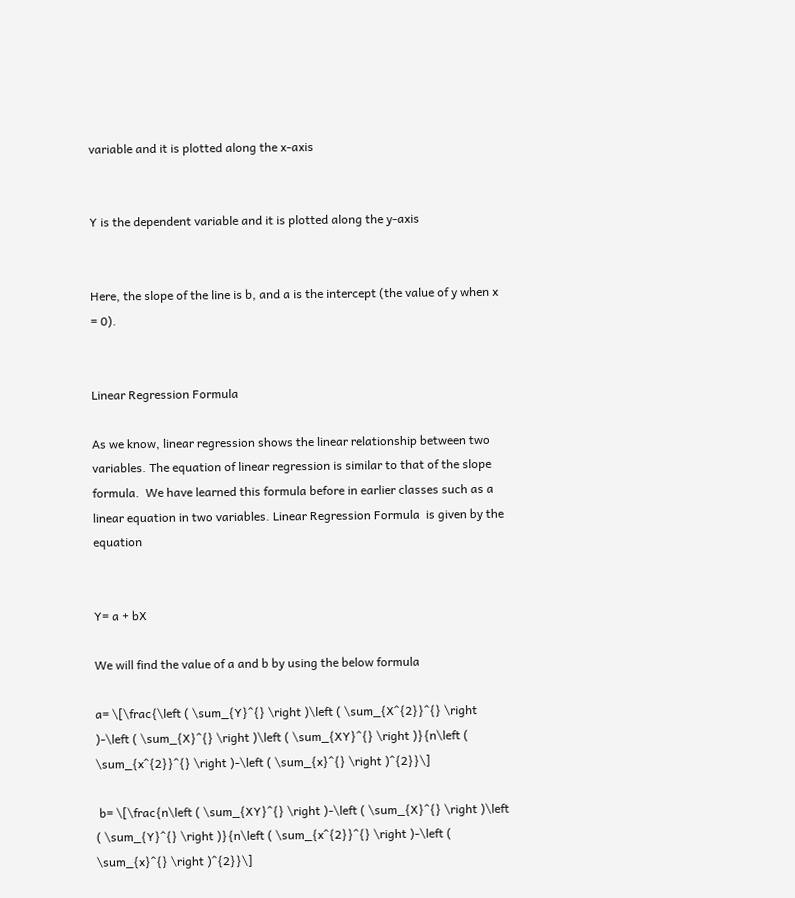variable and it is plotted along the x-axis


Y is the dependent variable and it is plotted along the y-axis


Here, the slope of the line is b, and a is the intercept (the value of y when x = 0).


Linear Regression Formula

As we know, linear regression shows the linear relationship between two variables. The equation of linear regression is similar to that of the slope formula.  We have learned this formula before in earlier classes such as a linear equation in two variables. Linear Regression Formula  is given by the equation


Y= a + bX

We will find the value of a and b by using the below formula

a= \[\frac{\left ( \sum_{Y}^{} \right )\left ( \sum_{X^{2}}^{} \right )-\left ( \sum_{X}^{} \right )\left ( \sum_{XY}^{} \right )}{n\left ( \sum_{x^{2}}^{} \right )-\left ( \sum_{x}^{} \right )^{2}}\]

 b= \[\frac{n\left ( \sum_{XY}^{} \right )-\left ( \sum_{X}^{} \right )\left ( \sum_{Y}^{} \right )}{n\left ( \sum_{x^{2}}^{} \right )-\left ( \sum_{x}^{} \right )^{2}}\]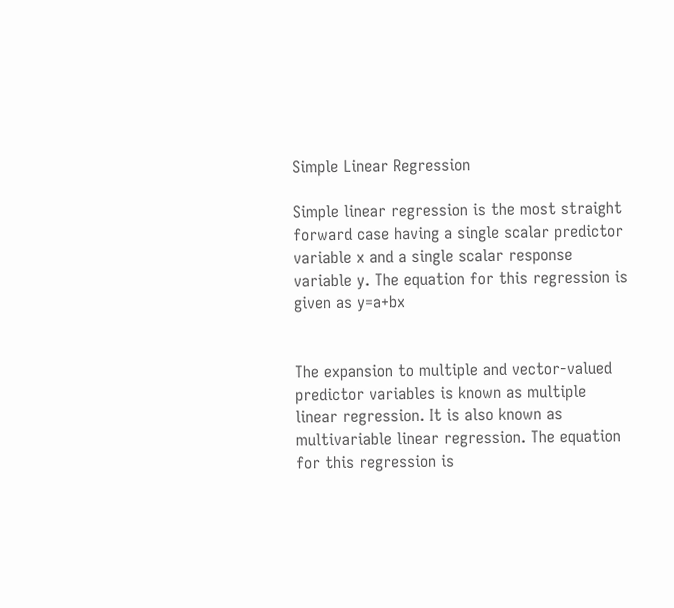Simple Linear Regression

Simple linear regression is the most straight forward case having a single scalar predictor variable x and a single scalar response variable y. The equation for this regression is given as y=a+bx


The expansion to multiple and vector-valued predictor variables is known as multiple linear regression. It is also known as multivariable linear regression. The equation for this regression is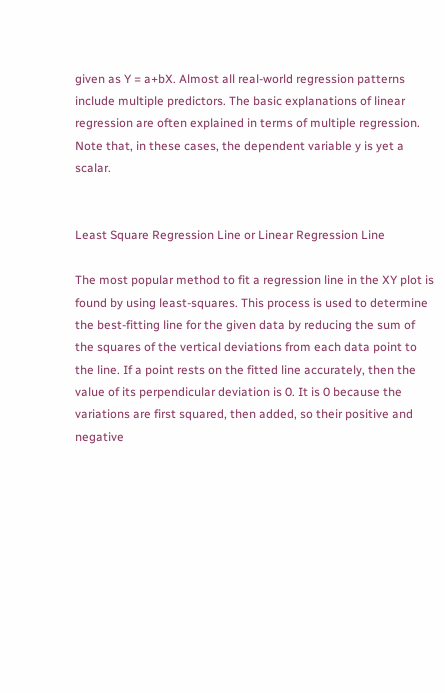given as Y = a+bX. Almost all real-world regression patterns include multiple predictors. The basic explanations of linear regression are often explained in terms of multiple regression. Note that, in these cases, the dependent variable y is yet a scalar.


Least Square Regression Line or Linear Regression Line

The most popular method to fit a regression line in the XY plot is found by using least-squares. This process is used to determine the best-fitting line for the given data by reducing the sum of the squares of the vertical deviations from each data point to the line. If a point rests on the fitted line accurately, then the value of its perpendicular deviation is 0. It is 0 because the variations are first squared, then added, so their positive and negative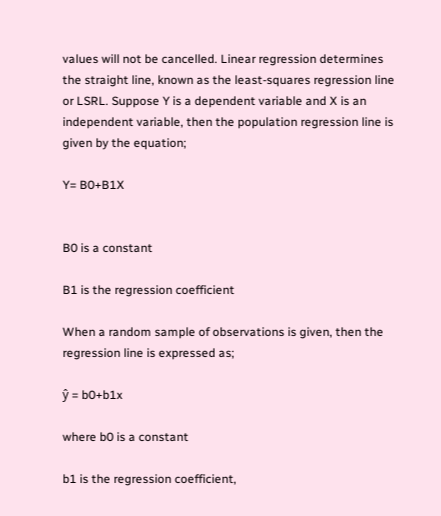values will not be cancelled. Linear regression determines the straight line, known as the least-squares regression line or LSRL. Suppose Y is a dependent variable and X is an independent variable, then the population regression line is given by the equation;

Y= B0+B1X


B0 is a constant

B1 is the regression coefficient

When a random sample of observations is given, then the regression line is expressed as;

ŷ = b0+b1x

where b0 is a constant

b1 is the regression coefficient,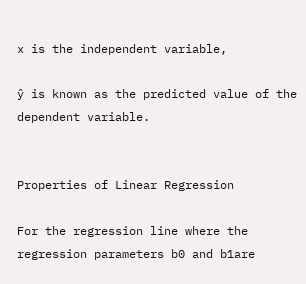x is the independent variable,

ŷ is known as the predicted value of the dependent variable.


Properties of Linear Regression

For the regression line where the regression parameters b0 and b1are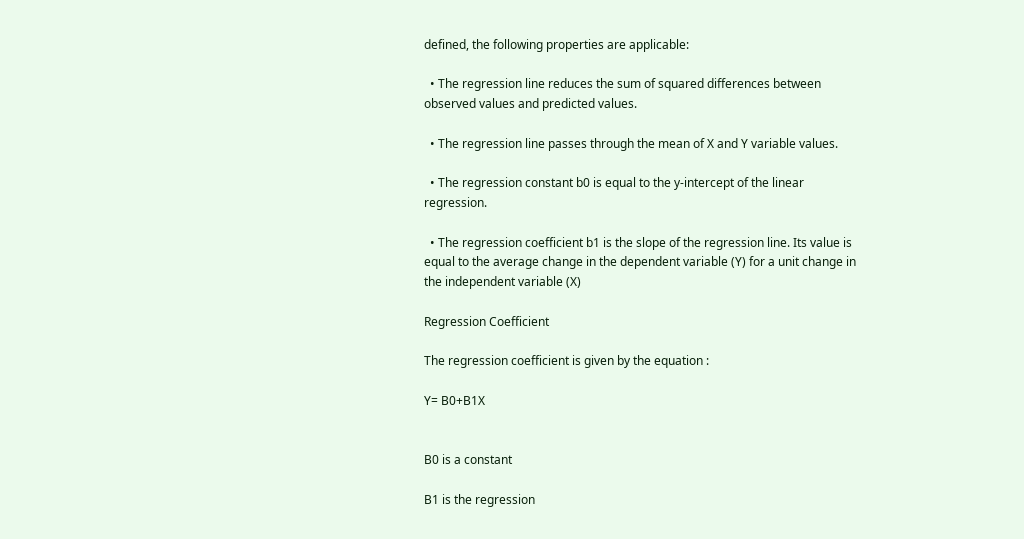defined, the following properties are applicable:

  • The regression line reduces the sum of squared differences between observed values and predicted values.

  • The regression line passes through the mean of X and Y variable values.

  • The regression constant b0 is equal to the y-intercept of the linear regression.

  • The regression coefficient b1 is the slope of the regression line. Its value is equal to the average change in the dependent variable (Y) for a unit change in the independent variable (X)

Regression Coefficient

The regression coefficient is given by the equation :

Y= B0+B1X


B0 is a constant

B1 is the regression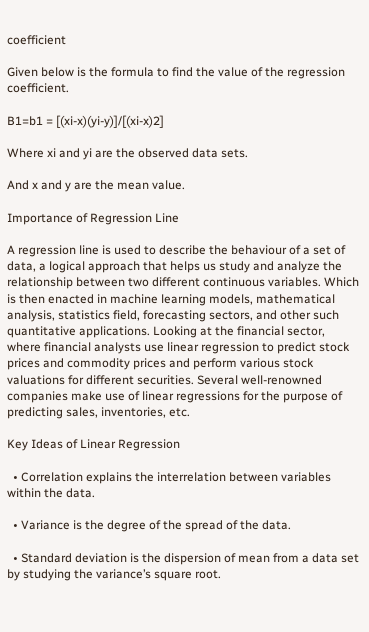coefficient

Given below is the formula to find the value of the regression coefficient.

B1=b1 = [(xi-x)(yi-y)]/[(xi-x)2]

Where xi and yi are the observed data sets.

And x and y are the mean value.

Importance of Regression Line

A regression line is used to describe the behaviour of a set of data, a logical approach that helps us study and analyze the relationship between two different continuous variables. Which is then enacted in machine learning models, mathematical analysis, statistics field, forecasting sectors, and other such quantitative applications. Looking at the financial sector, where financial analysts use linear regression to predict stock prices and commodity prices and perform various stock valuations for different securities. Several well-renowned companies make use of linear regressions for the purpose of predicting sales, inventories, etc.

Key Ideas of Linear Regression

  • Correlation explains the interrelation between variables within the data.

  • Variance is the degree of the spread of the data.

  • Standard deviation is the dispersion of mean from a data set by studying the variance’s square root.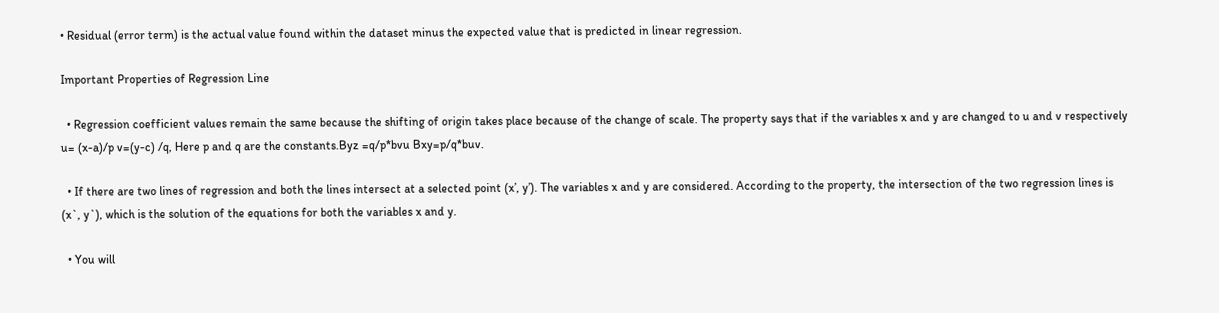• Residual (error term) is the actual value found within the dataset minus the expected value that is predicted in linear regression.

Important Properties of Regression Line

  • Regression coefficient values remain the same because the shifting of origin takes place because of the change of scale. The property says that if the variables x and y are changed to u and v respectively u= (x-a)/p v=(y-c) /q, Here p and q are the constants.Byz =q/p*bvu Bxy=p/q*buv.

  • If there are two lines of regression and both the lines intersect at a selected point (x’, y’). The variables x and y are considered. According to the property, the intersection of the two regression lines is (x`, y`), which is the solution of the equations for both the variables x and y.

  • You will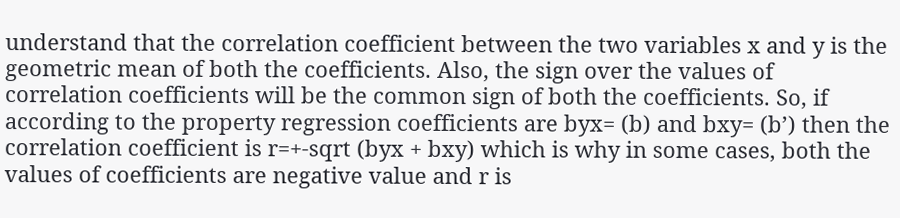understand that the correlation coefficient between the two variables x and y is the geometric mean of both the coefficients. Also, the sign over the values of correlation coefficients will be the common sign of both the coefficients. So, if according to the property regression coefficients are byx= (b) and bxy= (b’) then the correlation coefficient is r=+-sqrt (byx + bxy) which is why in some cases, both the values of coefficients are negative value and r is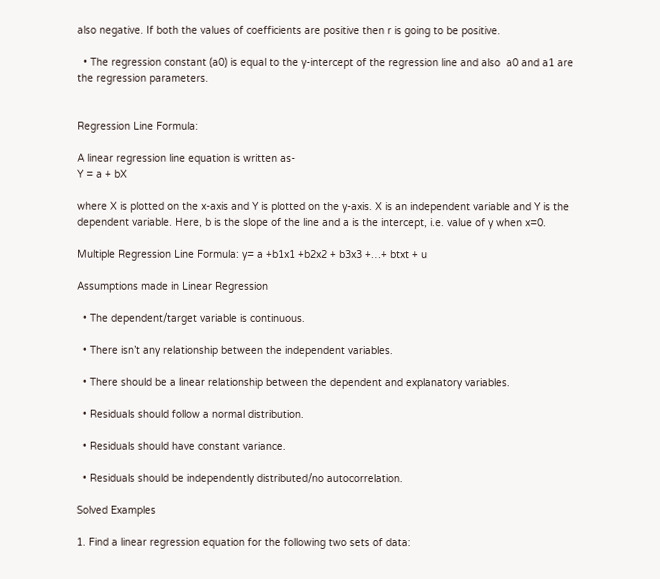also negative. If both the values of coefficients are positive then r is going to be positive.

  • The regression constant (a0) is equal to the y-intercept of the regression line and also  a0 and a1 are the regression parameters.


Regression Line Formula:

A linear regression line equation is written as-
Y = a + bX

where X is plotted on the x-axis and Y is plotted on the y-axis. X is an independent variable and Y is the dependent variable. Here, b is the slope of the line and a is the intercept, i.e. value of y when x=0.

Multiple Regression Line Formula: y= a +b1x1 +b2x2 + b3x3 +…+ btxt + u

Assumptions made in Linear Regression

  • The dependent/target variable is continuous.

  • There isn’t any relationship between the independent variables.

  • There should be a linear relationship between the dependent and explanatory variables.

  • Residuals should follow a normal distribution.

  • Residuals should have constant variance.

  • Residuals should be independently distributed/no autocorrelation.

Solved Examples

1. Find a linear regression equation for the following two sets of data: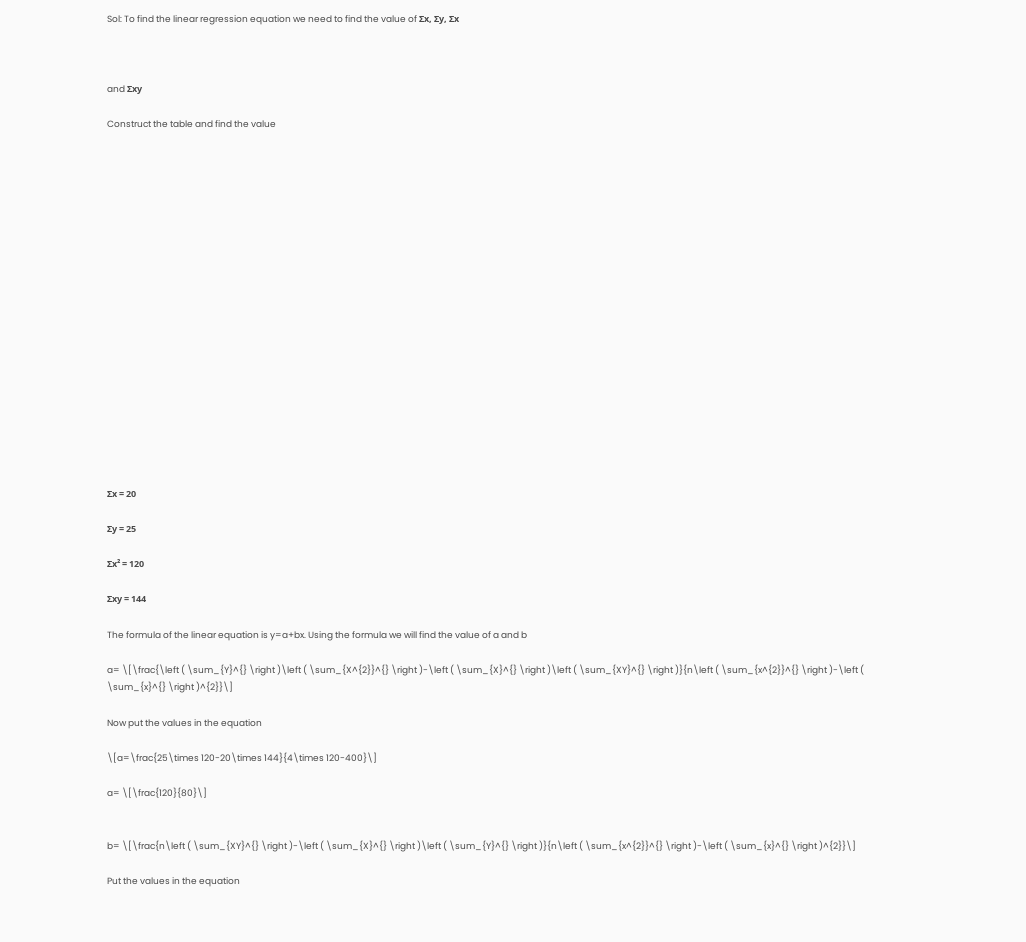Sol: To find the linear regression equation we need to find the value of Σx, Σy, Σx



and Σxy

Construct the table and find the value




















Σx = 20

Σy = 25

Σx² = 120

Σxy = 144

The formula of the linear equation is y=a+bx. Using the formula we will find the value of a and b

a= \[\frac{\left ( \sum_{Y}^{} \right )\left ( \sum_{X^{2}}^{} \right )-\left ( \sum_{X}^{} \right )\left ( \sum_{XY}^{} \right )}{n\left ( \sum_{x^{2}}^{} \right )-\left ( \sum_{x}^{} \right )^{2}}\]

Now put the values in the equation

\[a=\frac{25\times 120-20\times 144}{4\times 120-400}\]

a= \[\frac{120}{80}\]


b= \[\frac{n\left ( \sum_{XY}^{} \right )-\left ( \sum_{X}^{} \right )\left ( \sum_{Y}^{} \right )}{n\left ( \sum_{x^{2}}^{} \right )-\left ( \sum_{x}^{} \right )^{2}}\]

Put the values in the equation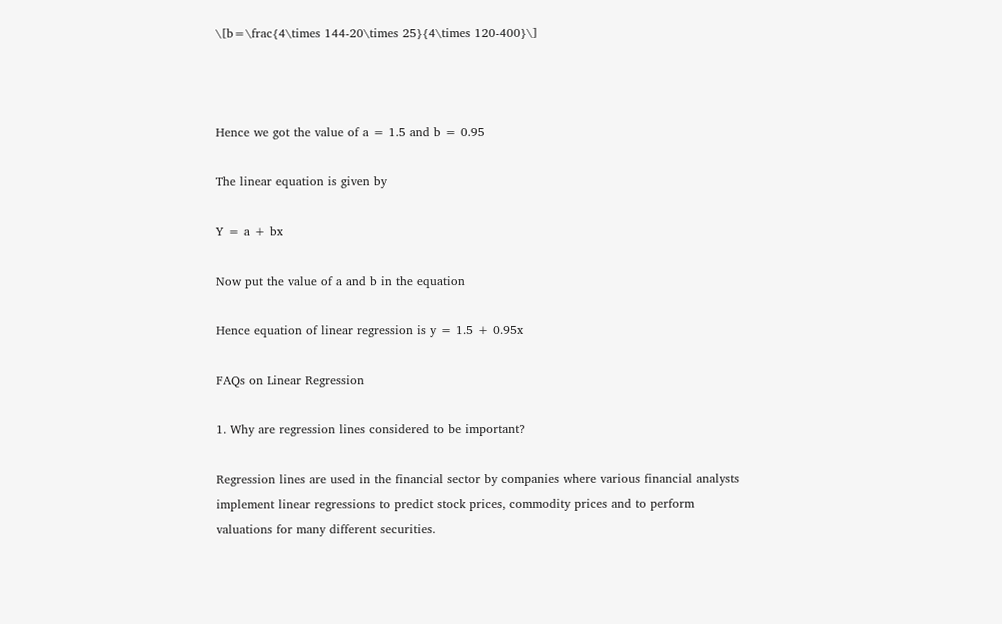\[b=\frac{4\times 144-20\times 25}{4\times 120-400}\]



Hence we got the value of a = 1.5 and b = 0.95

The linear equation is given by

Y = a + bx

Now put the value of a and b in the equation

Hence equation of linear regression is y = 1.5 + 0.95x

FAQs on Linear Regression

1. Why are regression lines considered to be important?

Regression lines are used in the financial sector by companies where various financial analysts implement linear regressions to predict stock prices, commodity prices and to perform valuations for many different securities.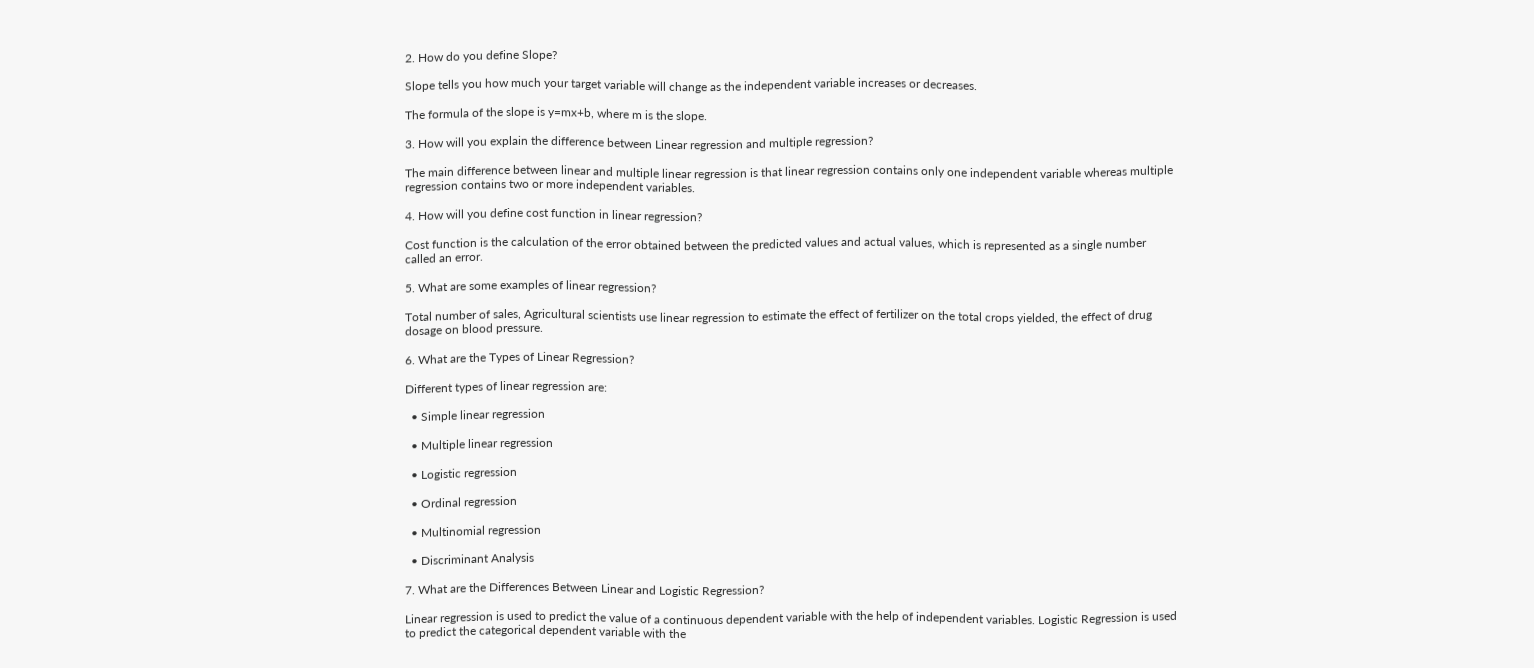2. How do you define Slope?

Slope tells you how much your target variable will change as the independent variable increases or decreases.

The formula of the slope is y=mx+b, where m is the slope.

3. How will you explain the difference between Linear regression and multiple regression?

The main difference between linear and multiple linear regression is that linear regression contains only one independent variable whereas multiple regression contains two or more independent variables.

4. How will you define cost function in linear regression?

Cost function is the calculation of the error obtained between the predicted values and actual values, which is represented as a single number called an error.

5. What are some examples of linear regression?

Total number of sales, Agricultural scientists use linear regression to estimate the effect of fertilizer on the total crops yielded, the effect of drug dosage on blood pressure.

6. What are the Types of Linear Regression?

Different types of linear regression are:

  • Simple linear regression

  • Multiple linear regression

  • Logistic regression

  • Ordinal regression

  • Multinomial regression

  • Discriminant Analysis

7. What are the Differences Between Linear and Logistic Regression?

Linear regression is used to predict the value of a continuous dependent variable with the help of independent variables. Logistic Regression is used to predict the categorical dependent variable with the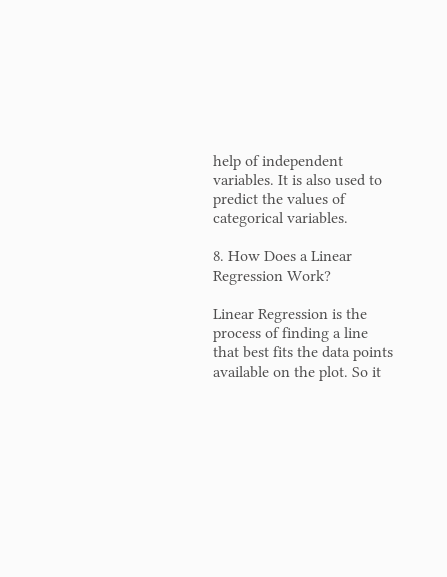help of independent variables. It is also used to predict the values of categorical variables.

8. How Does a Linear Regression Work?

Linear Regression is the process of finding a line that best fits the data points available on the plot. So it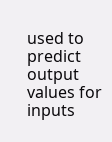used to predict output values for inputs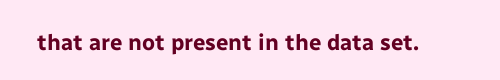that are not present in the data set.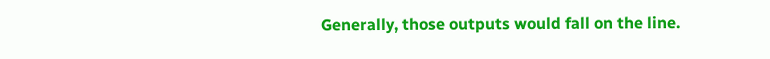Generally, those outputs would fall on the line.